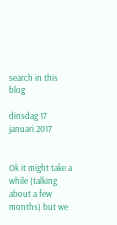search in this blog

dinsdag 17 januari 2017


Ok it might take a while (talking about a few months) but we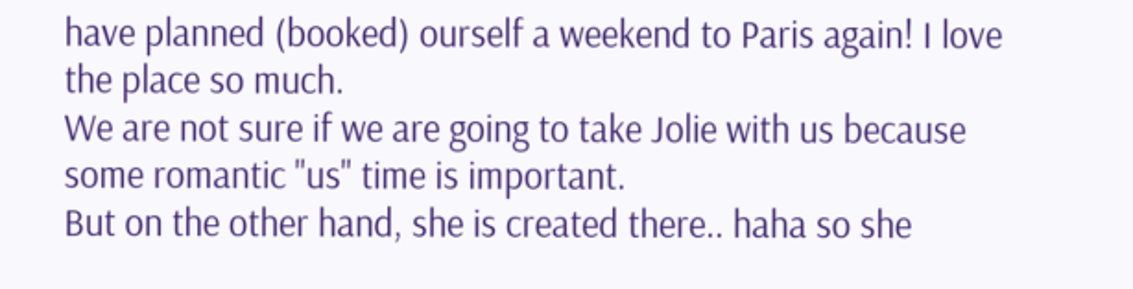have planned (booked) ourself a weekend to Paris again! I love the place so much.
We are not sure if we are going to take Jolie with us because some romantic "us" time is important.
But on the other hand, she is created there.. haha so she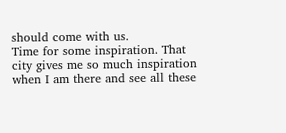should come with us.
Time for some inspiration. That city gives me so much inspiration when I am there and see all these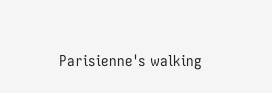Parisienne's walking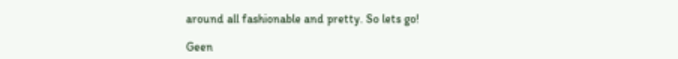around all fashionable and pretty. So lets go!

Geen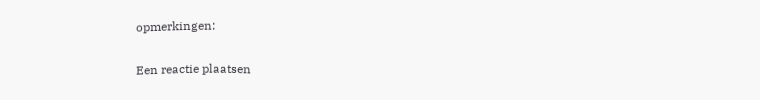opmerkingen:

Een reactie plaatsen